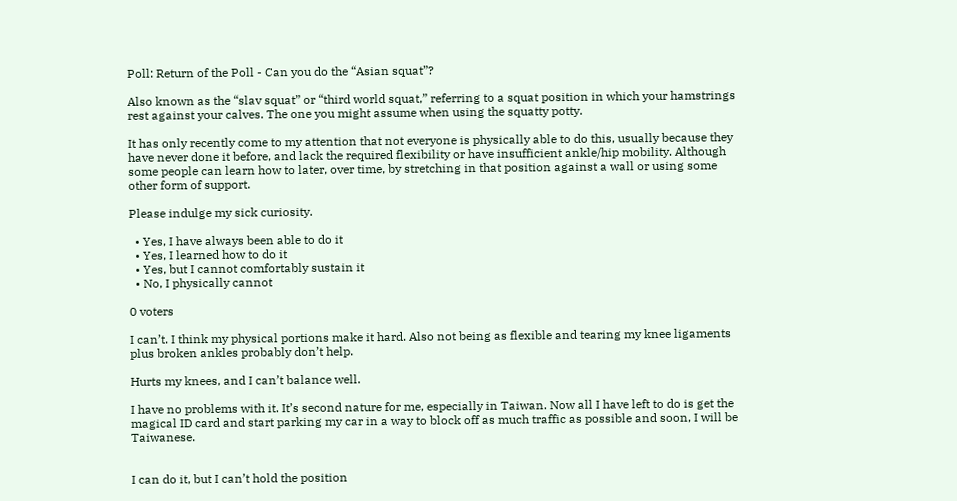Poll: Return of the Poll - Can you do the “Asian squat”?

Also known as the “slav squat” or “third world squat,” referring to a squat position in which your hamstrings rest against your calves. The one you might assume when using the squatty potty.

It has only recently come to my attention that not everyone is physically able to do this, usually because they have never done it before, and lack the required flexibility or have insufficient ankle/hip mobility. Although some people can learn how to later, over time, by stretching in that position against a wall or using some other form of support.

Please indulge my sick curiosity.

  • Yes, I have always been able to do it
  • Yes, I learned how to do it
  • Yes, but I cannot comfortably sustain it
  • No, I physically cannot

0 voters

I can’t. I think my physical portions make it hard. Also not being as flexible and tearing my knee ligaments plus broken ankles probably don’t help.

Hurts my knees, and I can’t balance well.

I have no problems with it. It’s second nature for me, especially in Taiwan. Now all I have left to do is get the magical ID card and start parking my car in a way to block off as much traffic as possible and soon, I will be Taiwanese.


I can do it, but I can’t hold the position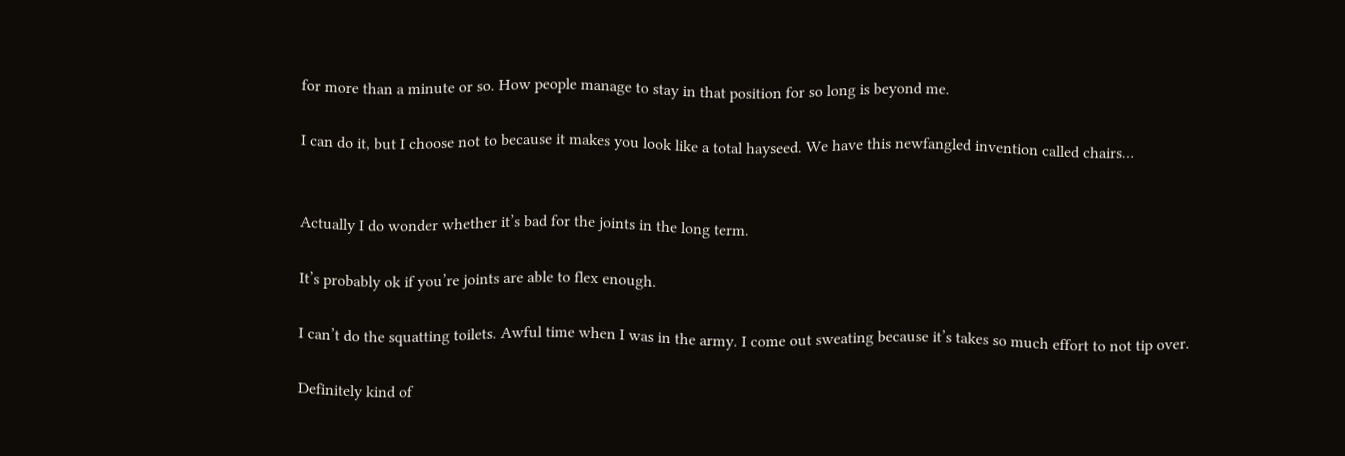for more than a minute or so. How people manage to stay in that position for so long is beyond me.

I can do it, but I choose not to because it makes you look like a total hayseed. We have this newfangled invention called chairs…


Actually I do wonder whether it’s bad for the joints in the long term.

It’s probably ok if you’re joints are able to flex enough.

I can’t do the squatting toilets. Awful time when I was in the army. I come out sweating because it’s takes so much effort to not tip over.

Definitely kind of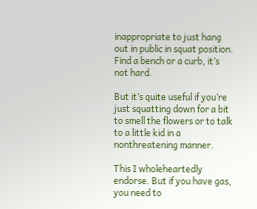inappropriate to just hang out in public in squat position. Find a bench or a curb, it’s not hard.

But it’s quite useful if you’re just squatting down for a bit to smell the flowers or to talk to a little kid in a nonthreatening manner.

This I wholeheartedly endorse. But if you have gas, you need to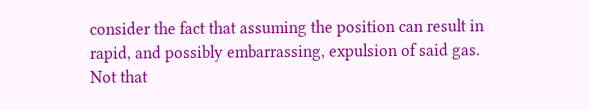consider the fact that assuming the position can result in rapid, and possibly embarrassing, expulsion of said gas. Not that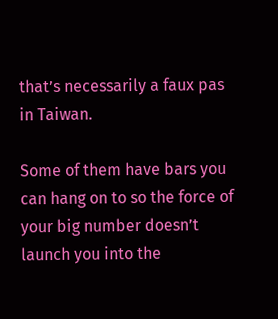that’s necessarily a faux pas in Taiwan.

Some of them have bars you can hang on to so the force of your big number doesn’t launch you into the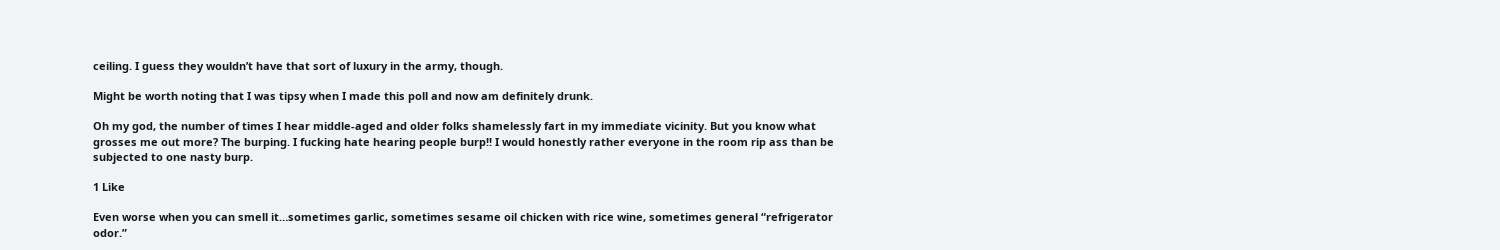ceiling. I guess they wouldn’t have that sort of luxury in the army, though.

Might be worth noting that I was tipsy when I made this poll and now am definitely drunk.

Oh my god, the number of times I hear middle-aged and older folks shamelessly fart in my immediate vicinity. But you know what grosses me out more? The burping. I fucking hate hearing people burp!! I would honestly rather everyone in the room rip ass than be subjected to one nasty burp.

1 Like

Even worse when you can smell it…sometimes garlic, sometimes sesame oil chicken with rice wine, sometimes general “refrigerator odor.”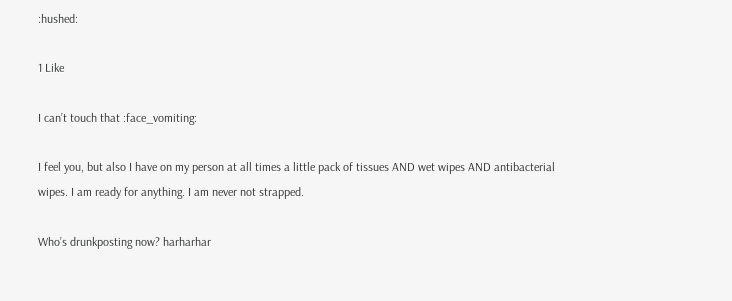:hushed:

1 Like

I can’t touch that :face_vomiting:

I feel you, but also I have on my person at all times a little pack of tissues AND wet wipes AND antibacterial wipes. I am ready for anything. I am never not strapped.

Who’s drunkposting now? harharhar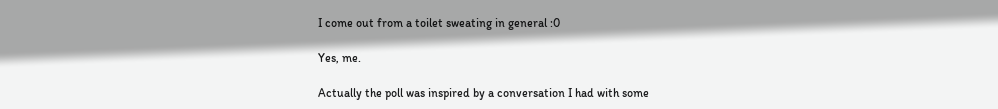I come out from a toilet sweating in general :0

Yes, me.

Actually the poll was inspired by a conversation I had with some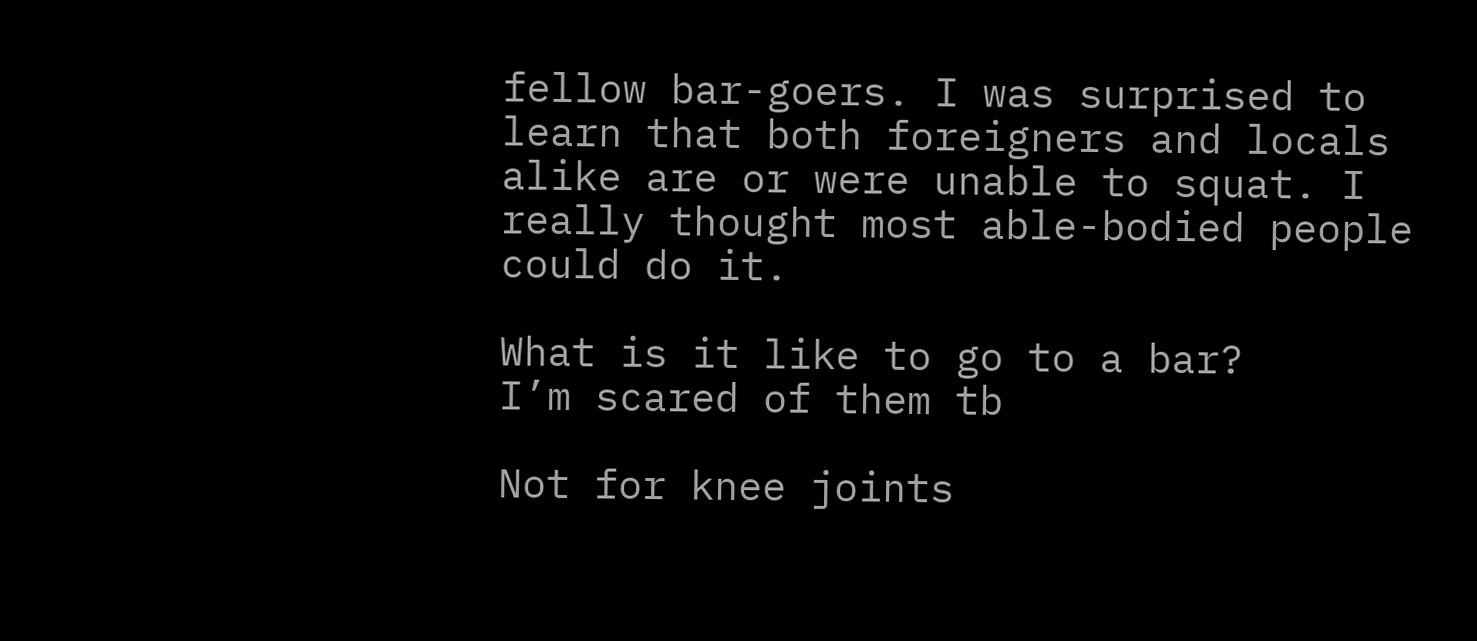fellow bar-goers. I was surprised to learn that both foreigners and locals alike are or were unable to squat. I really thought most able-bodied people could do it.

What is it like to go to a bar?
I’m scared of them tb

Not for knee joints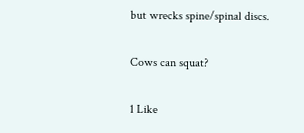but wrecks spine/spinal discs.

Cows can squat?

1 Like